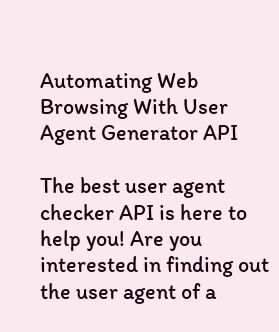Automating Web Browsing With User Agent Generator API

The best user agent checker API is here to help you! Are you interested in finding out the user agent of a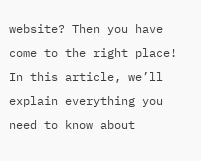website? Then you have come to the right place! In this article, we’ll explain everything you need to know about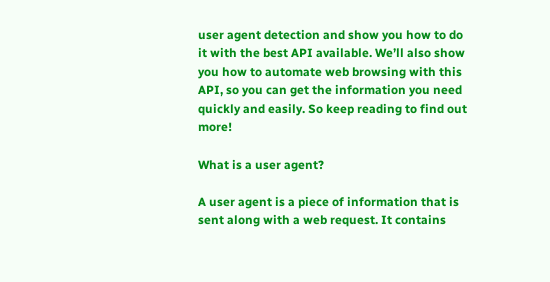user agent detection and show you how to do it with the best API available. We’ll also show you how to automate web browsing with this API, so you can get the information you need quickly and easily. So keep reading to find out more!

What is a user agent?

A user agent is a piece of information that is sent along with a web request. It contains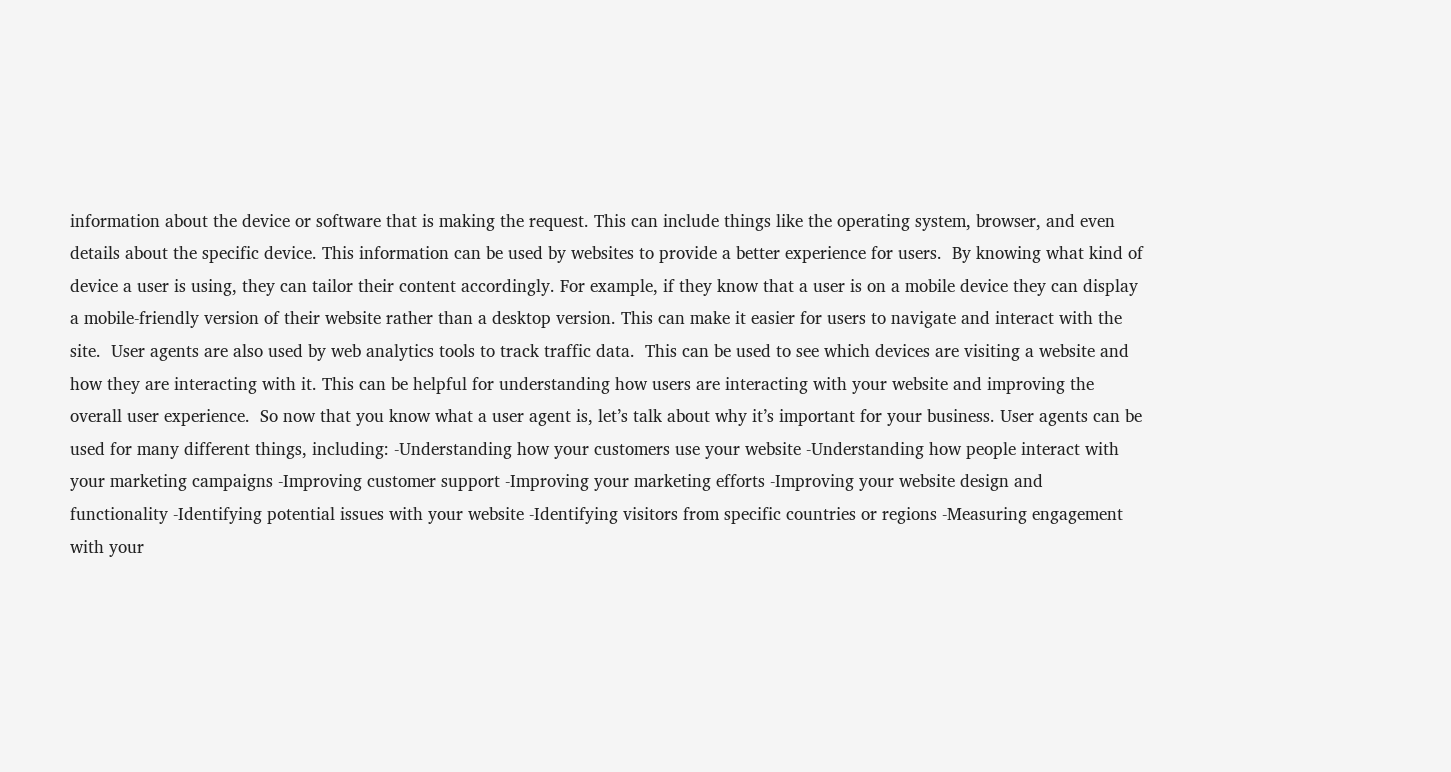information about the device or software that is making the request. This can include things like the operating system, browser, and even details about the specific device. This information can be used by websites to provide a better experience for users.  By knowing what kind of device a user is using, they can tailor their content accordingly. For example, if they know that a user is on a mobile device they can display a mobile-friendly version of their website rather than a desktop version. This can make it easier for users to navigate and interact with the site.  User agents are also used by web analytics tools to track traffic data.  This can be used to see which devices are visiting a website and how they are interacting with it. This can be helpful for understanding how users are interacting with your website and improving the overall user experience.  So now that you know what a user agent is, let’s talk about why it’s important for your business. User agents can be used for many different things, including: -Understanding how your customers use your website -Understanding how people interact with your marketing campaigns -Improving customer support -Improving your marketing efforts -Improving your website design and functionality -Identifying potential issues with your website -Identifying visitors from specific countries or regions -Measuring engagement with your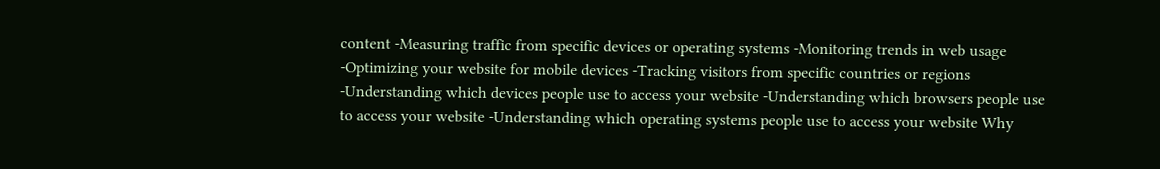content -Measuring traffic from specific devices or operating systems -Monitoring trends in web usage -Optimizing your website for mobile devices -Tracking visitors from specific countries or regions -Understanding which devices people use to access your website -Understanding which browsers people use to access your website -Understanding which operating systems people use to access your website Why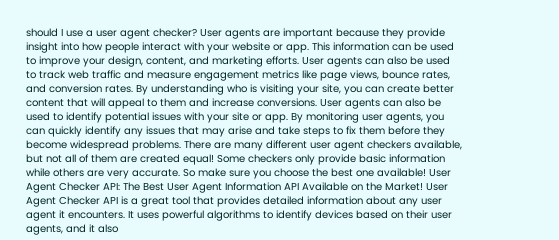should I use a user agent checker? User agents are important because they provide insight into how people interact with your website or app. This information can be used to improve your design, content, and marketing efforts. User agents can also be used to track web traffic and measure engagement metrics like page views, bounce rates, and conversion rates. By understanding who is visiting your site, you can create better content that will appeal to them and increase conversions. User agents can also be used to identify potential issues with your site or app. By monitoring user agents, you can quickly identify any issues that may arise and take steps to fix them before they become widespread problems. There are many different user agent checkers available, but not all of them are created equal! Some checkers only provide basic information while others are very accurate. So make sure you choose the best one available! User Agent Checker API: The Best User Agent Information API Available on the Market! User Agent Checker API is a great tool that provides detailed information about any user agent it encounters. It uses powerful algorithms to identify devices based on their user agents, and it also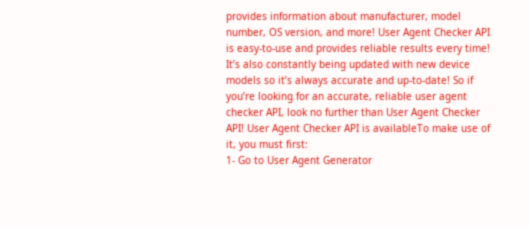provides information about manufacturer, model number, OS version, and more! User Agent Checker API is easy-to-use and provides reliable results every time! It’s also constantly being updated with new device models so it’s always accurate and up-to-date! So if you’re looking for an accurate, reliable user agent checker API, look no further than User Agent Checker API! User Agent Checker API is availableTo make use of it, you must first:
1- Go to User Agent Generator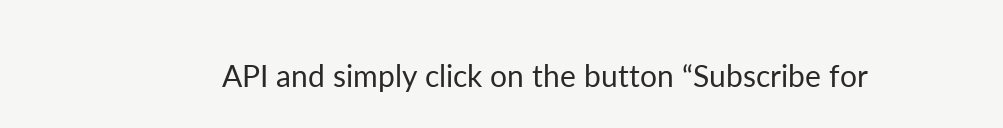API and simply click on the button “Subscribe for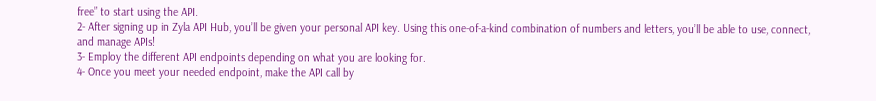free” to start using the API.
2- After signing up in Zyla API Hub, you’ll be given your personal API key. Using this one-of-a-kind combination of numbers and letters, you’ll be able to use, connect, and manage APIs!
3- Employ the different API endpoints depending on what you are looking for.
4- Once you meet your needed endpoint, make the API call by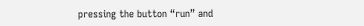pressing the button “run” and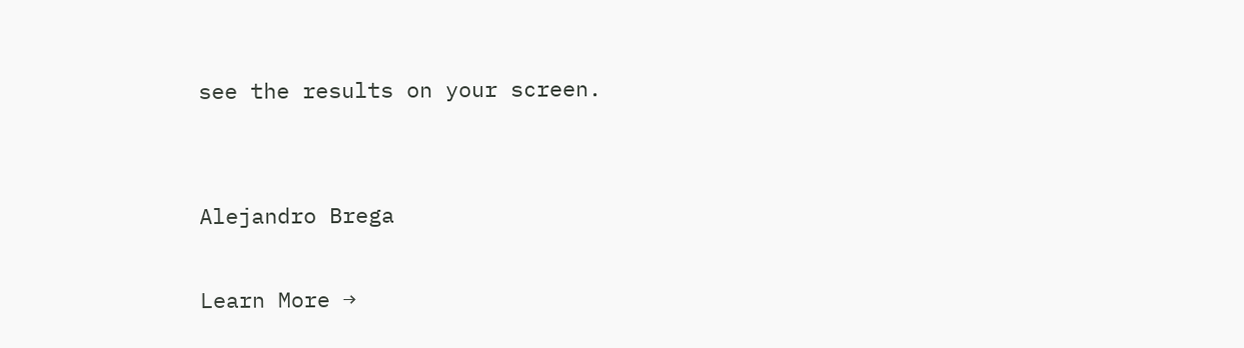see the results on your screen.


Alejandro Brega

Learn More →